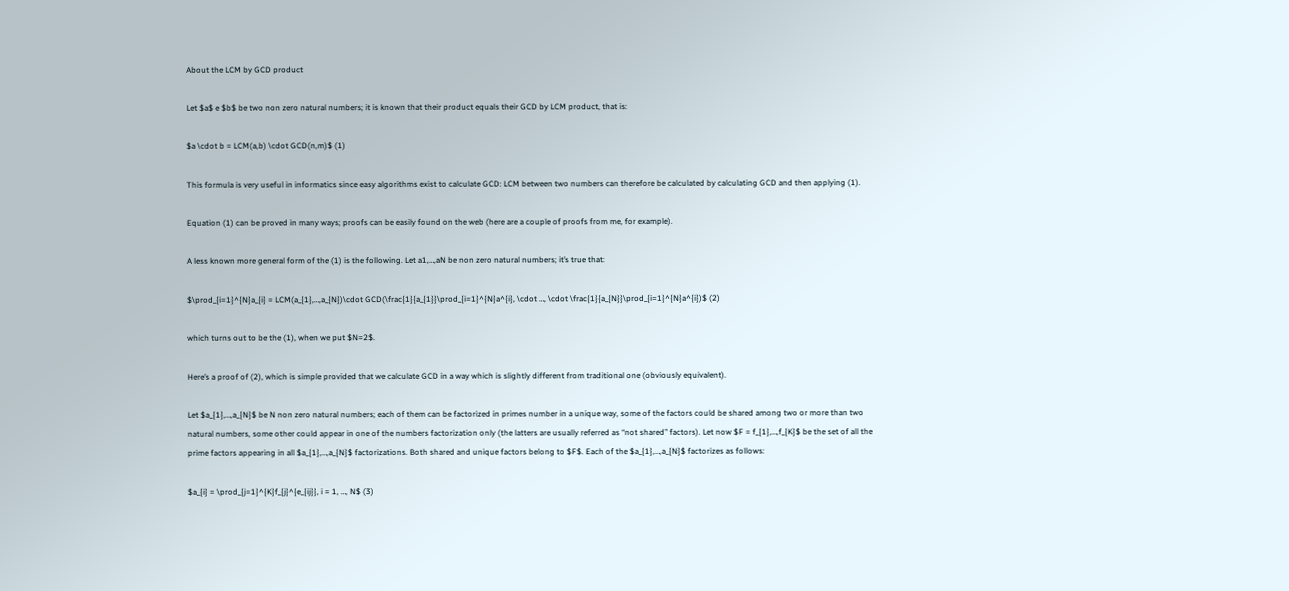About the LCM by GCD product

Let $a$ e $b$ be two non zero natural numbers; it is known that their product equals their GCD by LCM product, that is:

$a \cdot b = LCM(a,b) \cdot GCD(n,m)$ (1)

This formula is very useful in informatics since easy algorithms exist to calculate GCD: LCM between two numbers can therefore be calculated by calculating GCD and then applying (1).

Equation (1) can be proved in many ways; proofs can be easily found on the web (here are a couple of proofs from me, for example).

A less known more general form of the (1) is the following. Let a1,…,aN be non zero natural numbers; it’s true that:

$\prod_{i=1}^{N}a_{i} = LCM(a_{1},…,a_{N})\cdot GCD(\frac{1}{a_{1}}\prod_{i=1}^{N}a^{i}, \cdot …, \cdot \frac{1}{a_{N}}\prod_{i=1}^{N}a^{i})$ (2)

which turns out to be the (1), when we put $N=2$.

Here’s a proof of (2), which is simple provided that we calculate GCD in a way which is slightly different from traditional one (obviously equivalent).

Let $a_{1},…,a_{N}$ be N non zero natural numbers; each of them can be factorized in primes number in a unique way, some of the factors could be shared among two or more than two natural numbers, some other could appear in one of the numbers factorization only (the latters are usually referred as “not shared” factors). Let now $F = f_{1},…,f_{K}$ be the set of all the prime factors appearing in all $a_{1},…,a_{N}$ factorizations. Both shared and unique factors belong to $F$. Each of the $a_{1},…,a_{N}$ factorizes as follows:

$a_{i} = \prod_{j=1}^{K}f_{j}^{e_{ij}}, i = 1, …, N$ (3)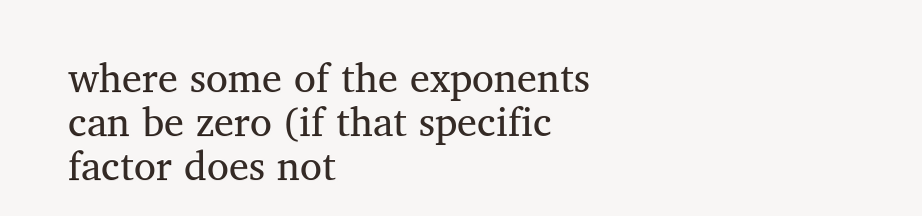where some of the exponents can be zero (if that specific factor does not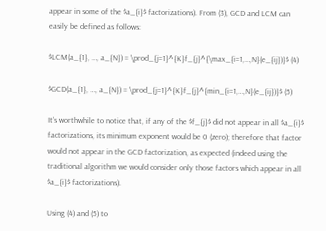appear in some of the $a_{i}$ factorizations). From (3), GCD and LCM can easily be defined as follows:

$LCM(a_{1}, …, a_{N}) = \prod_{j=1}^{K}f_{j}^{\max_{i=1,…,N}(e_{ij})}$ (4)

$GCD(a_{1}, …, a_{N}) = \prod_{j=1}^{K}f_{j}^{min_{i=1,…,N}(e_{ij})}$ (5)

It’s worthwhile to notice that, if any of the $f_{j}$ did not appear in all $a_{i}$ factorizations, its minimum exponent would be 0 (zero); therefore that factor would not appear in the GCD factorization, as expected (indeed using the traditional algorithm we would consider only those factors which appear in all $a_{i}$ factorizations).

Using (4) and (5) to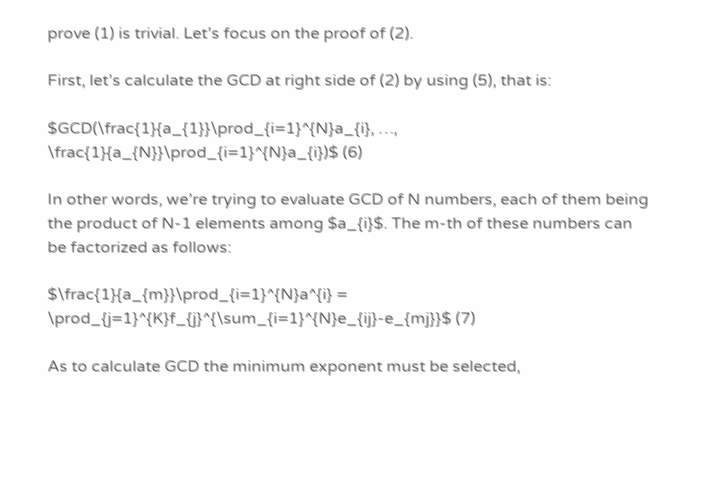prove (1) is trivial. Let’s focus on the proof of (2).

First, let’s calculate the GCD at right side of (2) by using (5), that is:

$GCD(\frac{1}{a_{1}}\prod_{i=1}^{N}a_{i}, …, \frac{1}{a_{N}}\prod_{i=1}^{N}a_{i})$ (6)

In other words, we’re trying to evaluate GCD of N numbers, each of them being the product of N-1 elements among $a_{i}$. The m-th of these numbers can be factorized as follows:

$\frac{1}{a_{m}}\prod_{i=1}^{N}a^{i} = \prod_{j=1}^{K}f_{j}^{\sum_{i=1}^{N}e_{ij}-e_{mj}}$ (7)

As to calculate GCD the minimum exponent must be selected,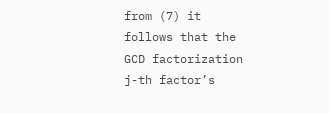from (7) it follows that the GCD factorization j-th factor’s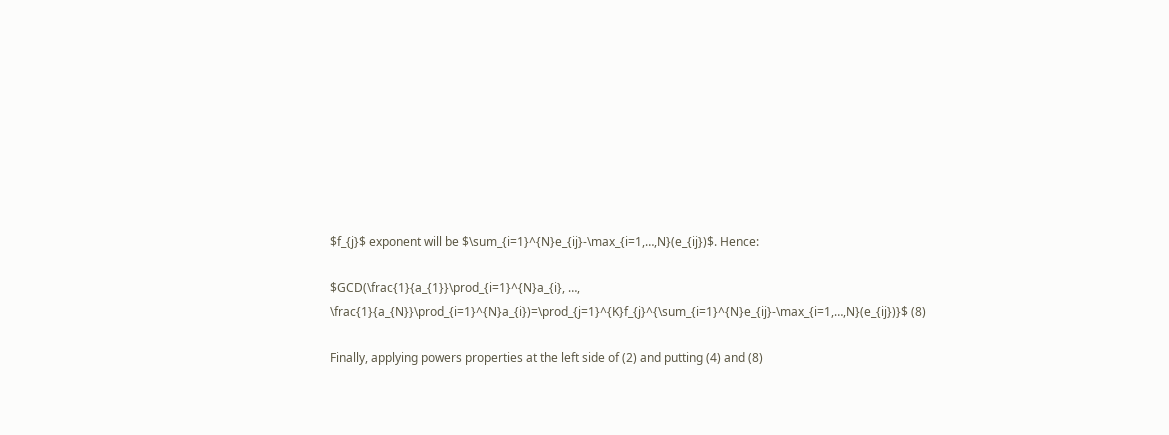$f_{j}$ exponent will be $\sum_{i=1}^{N}e_{ij}-\max_{i=1,…,N}(e_{ij})$. Hence:

$GCD(\frac{1}{a_{1}}\prod_{i=1}^{N}a_{i}, …, \frac{1}{a_{N}}\prod_{i=1}^{N}a_{i})=\prod_{j=1}^{K}f_{j}^{\sum_{i=1}^{N}e_{ij}-\max_{i=1,…,N}(e_{ij})}$ (8)

Finally, applying powers properties at the left side of (2) and putting (4) and (8)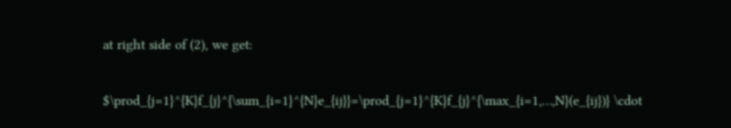at right side of (2), we get:

$\prod_{j=1}^{K}f_{j}^{\sum_{i=1}^{N}e_{ij}}=\prod_{j=1}^{K}f_{j}^{\max_{i=1,…,N}(e_{ij})} \cdot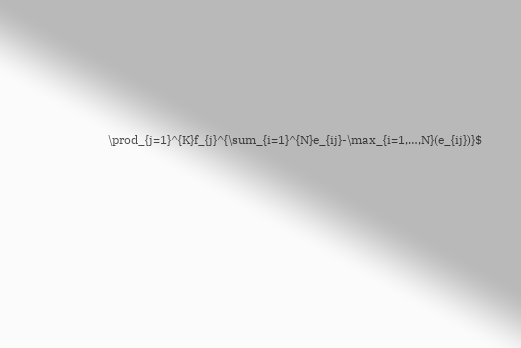\prod_{j=1}^{K}f_{j}^{\sum_{i=1}^{N}e_{ij}-\max_{i=1,…,N}(e_{ij})}$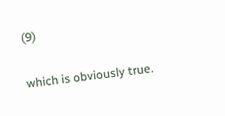(9)

which is obviously true.